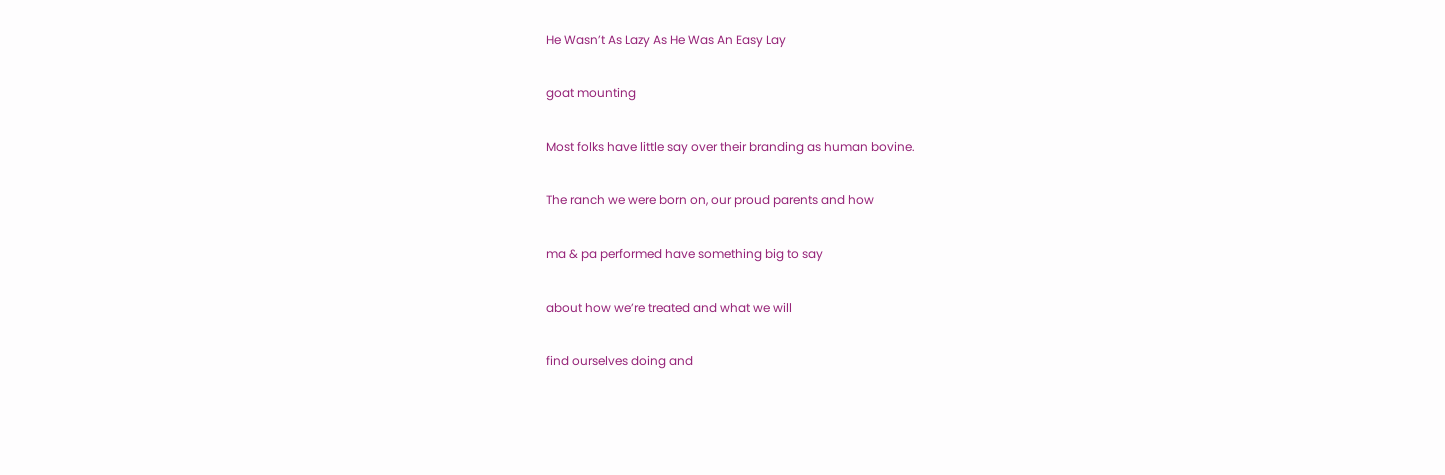He Wasn’t As Lazy As He Was An Easy Lay

goat mounting

Most folks have little say over their branding as human bovine.

The ranch we were born on, our proud parents and how

ma & pa performed have something big to say

about how we’re treated and what we will

find ourselves doing and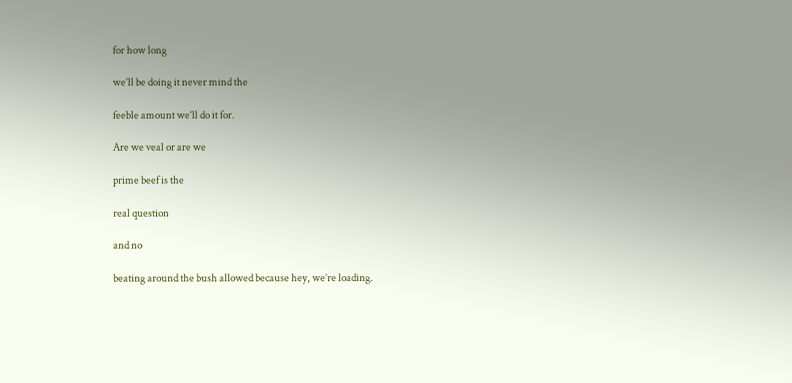for how long

we’ll be doing it never mind the

feeble amount we’ll do it for.

Are we veal or are we

prime beef is the

real question

and no

beating around the bush allowed because hey, we’re loading.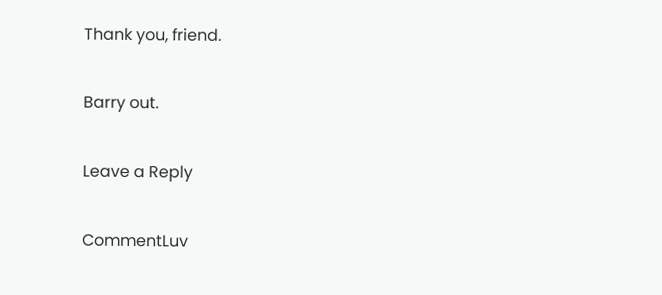Thank you, friend.

Barry out.

Leave a Reply

CommentLuv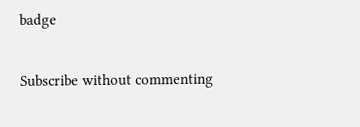badge

Subscribe without commenting